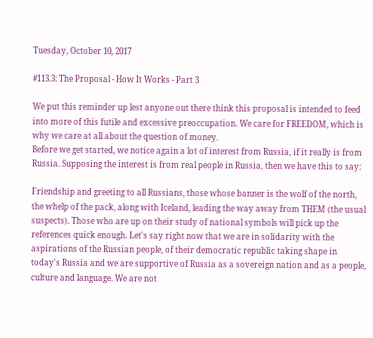Tuesday, October 10, 2017

#113.3: The Proposal - How It Works - Part 3

We put this reminder up lest anyone out there think this proposal is intended to feed into more of this futile and excessive preoccupation. We care for FREEDOM, which is why we care at all about the question of money.
Before we get started, we notice again a lot of interest from Russia, if it really is from Russia. Supposing the interest is from real people in Russia, then we have this to say:

Friendship and greeting to all Russians, those whose banner is the wolf of the north, the whelp of the pack, along with Iceland, leading the way away from THEM (the usual suspects). Those who are up on their study of national symbols will pick up the references quick enough. Let's say right now that we are in solidarity with the aspirations of the Russian people, of their democratic republic taking shape in today's Russia and we are supportive of Russia as a sovereign nation and as a people, culture and language. We are not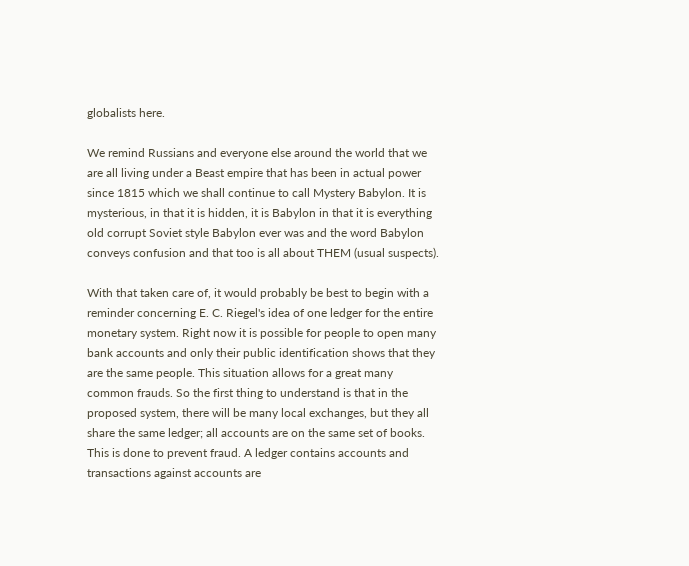globalists here.

We remind Russians and everyone else around the world that we are all living under a Beast empire that has been in actual power since 1815 which we shall continue to call Mystery Babylon. It is mysterious, in that it is hidden, it is Babylon in that it is everything old corrupt Soviet style Babylon ever was and the word Babylon conveys confusion and that too is all about THEM (usual suspects).

With that taken care of, it would probably be best to begin with a reminder concerning E. C. Riegel's idea of one ledger for the entire monetary system. Right now it is possible for people to open many bank accounts and only their public identification shows that they are the same people. This situation allows for a great many common frauds. So the first thing to understand is that in the proposed system, there will be many local exchanges, but they all share the same ledger; all accounts are on the same set of books. This is done to prevent fraud. A ledger contains accounts and transactions against accounts are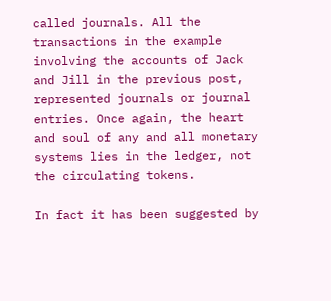called journals. All the transactions in the example involving the accounts of Jack and Jill in the previous post, represented journals or journal entries. Once again, the heart and soul of any and all monetary systems lies in the ledger, not the circulating tokens.

In fact it has been suggested by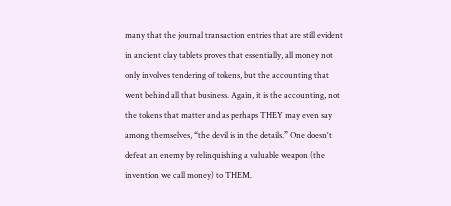many that the journal transaction entries that are still evident in ancient clay tablets proves that essentially, all money not only involves tendering of tokens, but the accounting that went behind all that business. Again, it is the accounting, not the tokens that matter and as perhaps THEY may even say among themselves, “the devil is in the details.” One doesn't defeat an enemy by relinquishing a valuable weapon (the invention we call money) to THEM.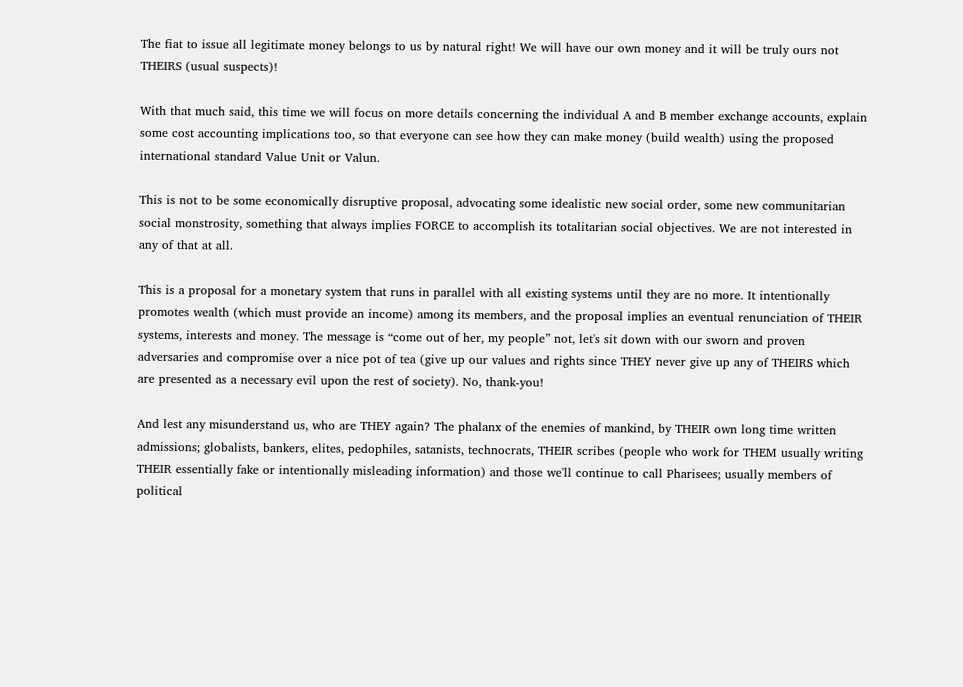The fiat to issue all legitimate money belongs to us by natural right! We will have our own money and it will be truly ours not THEIRS (usual suspects)!

With that much said, this time we will focus on more details concerning the individual A and B member exchange accounts, explain some cost accounting implications too, so that everyone can see how they can make money (build wealth) using the proposed international standard Value Unit or Valun.

This is not to be some economically disruptive proposal, advocating some idealistic new social order, some new communitarian social monstrosity, something that always implies FORCE to accomplish its totalitarian social objectives. We are not interested in any of that at all.

This is a proposal for a monetary system that runs in parallel with all existing systems until they are no more. It intentionally promotes wealth (which must provide an income) among its members, and the proposal implies an eventual renunciation of THEIR systems, interests and money. The message is “come out of her, my people” not, let's sit down with our sworn and proven adversaries and compromise over a nice pot of tea (give up our values and rights since THEY never give up any of THEIRS which are presented as a necessary evil upon the rest of society). No, thank-you!

And lest any misunderstand us, who are THEY again? The phalanx of the enemies of mankind, by THEIR own long time written admissions; globalists, bankers, elites, pedophiles, satanists, technocrats, THEIR scribes (people who work for THEM usually writing THEIR essentially fake or intentionally misleading information) and those we'll continue to call Pharisees; usually members of political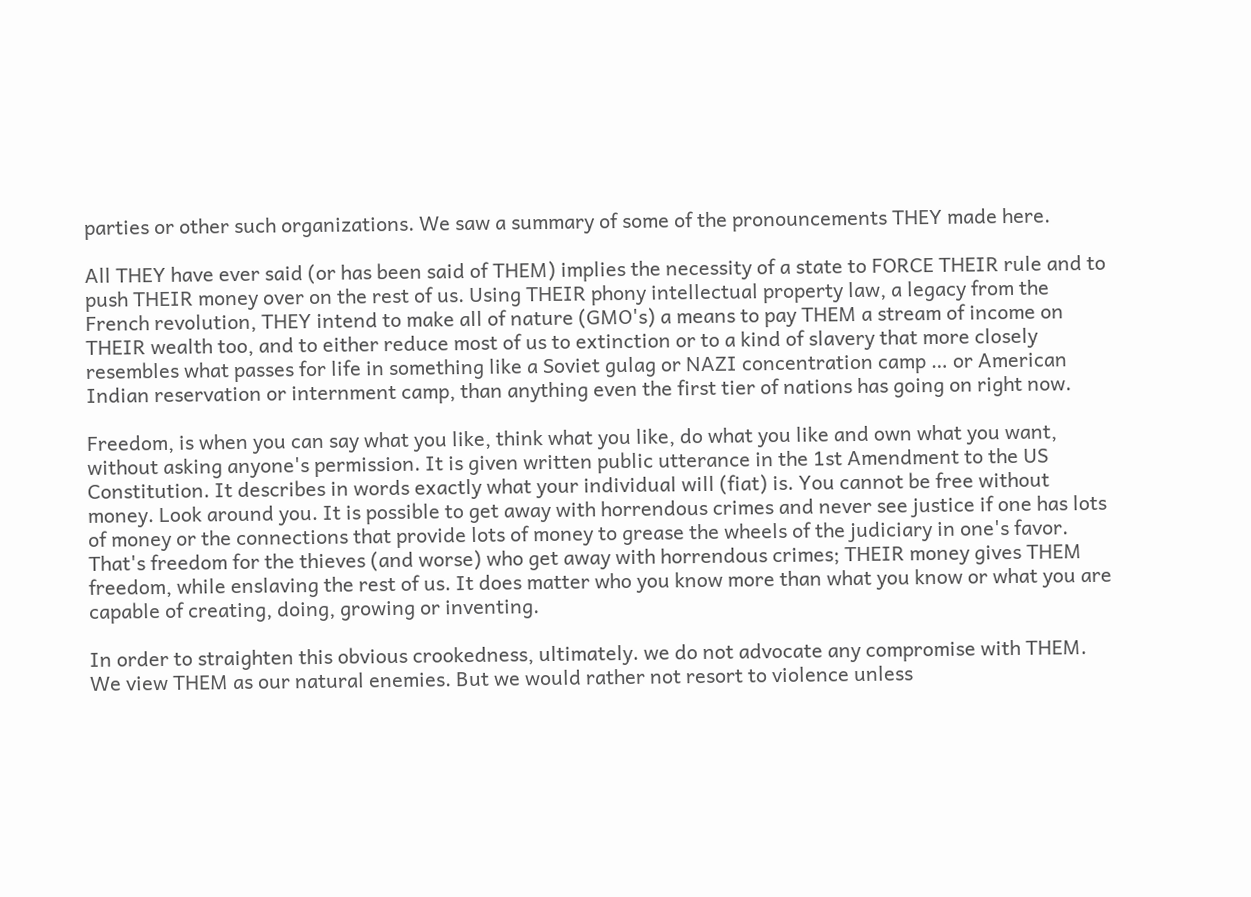parties or other such organizations. We saw a summary of some of the pronouncements THEY made here.

All THEY have ever said (or has been said of THEM) implies the necessity of a state to FORCE THEIR rule and to push THEIR money over on the rest of us. Using THEIR phony intellectual property law, a legacy from the French revolution, THEY intend to make all of nature (GMO's) a means to pay THEM a stream of income on THEIR wealth too, and to either reduce most of us to extinction or to a kind of slavery that more closely resembles what passes for life in something like a Soviet gulag or NAZI concentration camp … or American Indian reservation or internment camp, than anything even the first tier of nations has going on right now.

Freedom, is when you can say what you like, think what you like, do what you like and own what you want, without asking anyone's permission. It is given written public utterance in the 1st Amendment to the US Constitution. It describes in words exactly what your individual will (fiat) is. You cannot be free without money. Look around you. It is possible to get away with horrendous crimes and never see justice if one has lots of money or the connections that provide lots of money to grease the wheels of the judiciary in one's favor. That's freedom for the thieves (and worse) who get away with horrendous crimes; THEIR money gives THEM freedom, while enslaving the rest of us. It does matter who you know more than what you know or what you are capable of creating, doing, growing or inventing.

In order to straighten this obvious crookedness, ultimately. we do not advocate any compromise with THEM. We view THEM as our natural enemies. But we would rather not resort to violence unless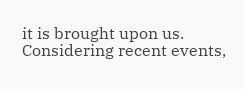it is brought upon us. Considering recent events,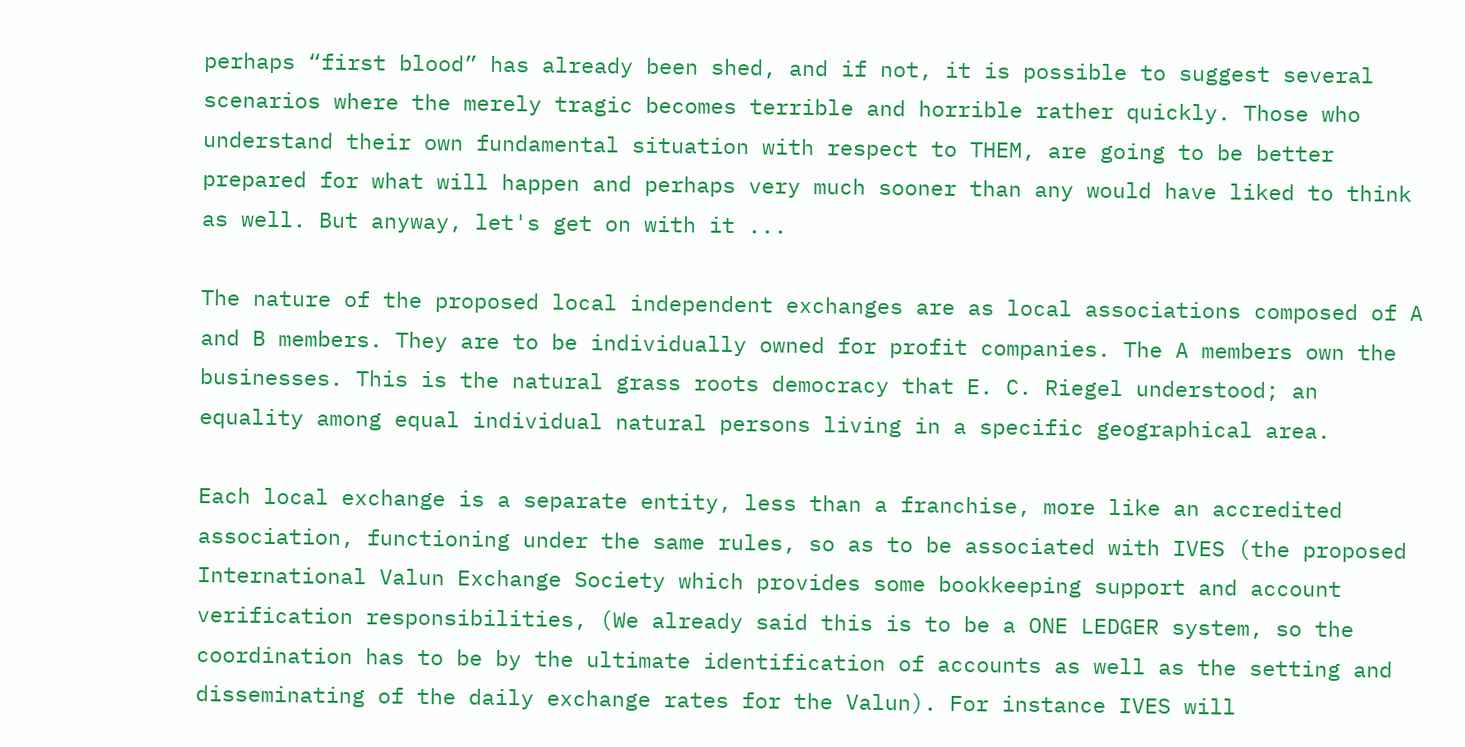perhaps “first blood” has already been shed, and if not, it is possible to suggest several scenarios where the merely tragic becomes terrible and horrible rather quickly. Those who understand their own fundamental situation with respect to THEM, are going to be better prepared for what will happen and perhaps very much sooner than any would have liked to think as well. But anyway, let's get on with it ...

The nature of the proposed local independent exchanges are as local associations composed of A and B members. They are to be individually owned for profit companies. The A members own the businesses. This is the natural grass roots democracy that E. C. Riegel understood; an equality among equal individual natural persons living in a specific geographical area.

Each local exchange is a separate entity, less than a franchise, more like an accredited association, functioning under the same rules, so as to be associated with IVES (the proposed International Valun Exchange Society which provides some bookkeeping support and account verification responsibilities, (We already said this is to be a ONE LEDGER system, so the coordination has to be by the ultimate identification of accounts as well as the setting and disseminating of the daily exchange rates for the Valun). For instance IVES will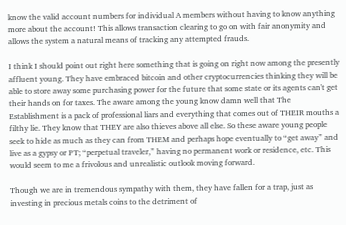know the valid account numbers for individual A members without having to know anything more about the account! This allows transaction clearing to go on with fair anonymity and allows the system a natural means of tracking any attempted frauds.

I think I should point out right here something that is going on right now among the presently affluent young. They have embraced bitcoin and other cryptocurrencies thinking they will be able to store away some purchasing power for the future that some state or its agents can't get their hands on for taxes. The aware among the young know damn well that The Establishment is a pack of professional liars and everything that comes out of THEIR mouths a filthy lie. They know that THEY are also thieves above all else. So these aware young people seek to hide as much as they can from THEM and perhaps hope eventually to “get away” and live as a gypsy or PT; “perpetual traveler,” having no permanent work or residence, etc. This would seem to me a frivolous and unrealistic outlook moving forward.

Though we are in tremendous sympathy with them, they have fallen for a trap, just as investing in precious metals coins to the detriment of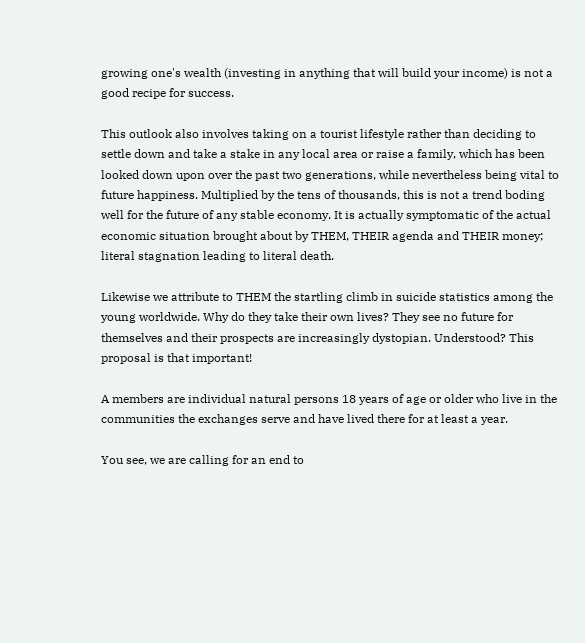growing one's wealth (investing in anything that will build your income) is not a good recipe for success.

This outlook also involves taking on a tourist lifestyle rather than deciding to settle down and take a stake in any local area or raise a family, which has been looked down upon over the past two generations, while nevertheless being vital to future happiness. Multiplied by the tens of thousands, this is not a trend boding well for the future of any stable economy. It is actually symptomatic of the actual economic situation brought about by THEM, THEIR agenda and THEIR money; literal stagnation leading to literal death.

Likewise we attribute to THEM the startling climb in suicide statistics among the young worldwide. Why do they take their own lives? They see no future for themselves and their prospects are increasingly dystopian. Understood? This proposal is that important!

A members are individual natural persons 18 years of age or older who live in the communities the exchanges serve and have lived there for at least a year.

You see, we are calling for an end to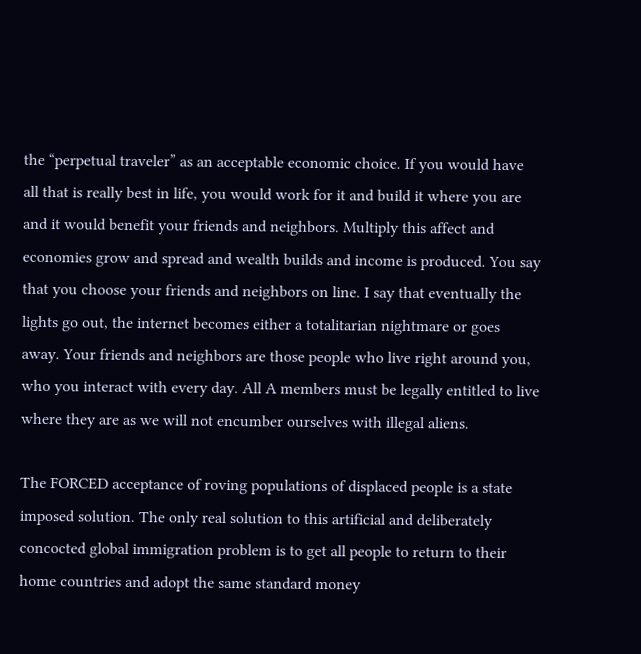the “perpetual traveler” as an acceptable economic choice. If you would have all that is really best in life, you would work for it and build it where you are and it would benefit your friends and neighbors. Multiply this affect and economies grow and spread and wealth builds and income is produced. You say that you choose your friends and neighbors on line. I say that eventually the lights go out, the internet becomes either a totalitarian nightmare or goes away. Your friends and neighbors are those people who live right around you, who you interact with every day. All A members must be legally entitled to live where they are as we will not encumber ourselves with illegal aliens.

The FORCED acceptance of roving populations of displaced people is a state imposed solution. The only real solution to this artificial and deliberately concocted global immigration problem is to get all people to return to their home countries and adopt the same standard money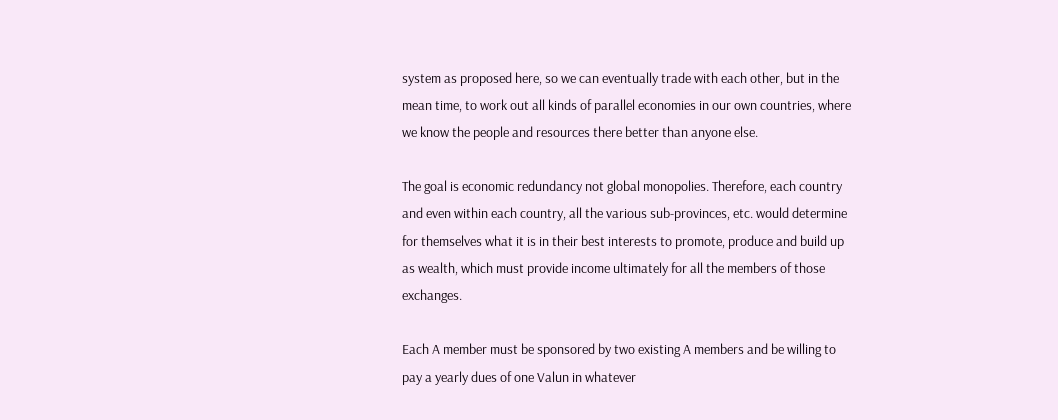system as proposed here, so we can eventually trade with each other, but in the mean time, to work out all kinds of parallel economies in our own countries, where we know the people and resources there better than anyone else.

The goal is economic redundancy not global monopolies. Therefore, each country and even within each country, all the various sub-provinces, etc. would determine for themselves what it is in their best interests to promote, produce and build up as wealth, which must provide income ultimately for all the members of those exchanges.

Each A member must be sponsored by two existing A members and be willing to pay a yearly dues of one Valun in whatever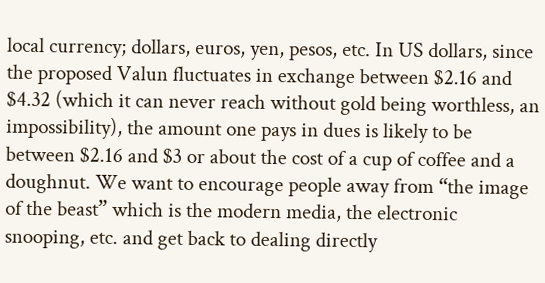local currency; dollars, euros, yen, pesos, etc. In US dollars, since the proposed Valun fluctuates in exchange between $2.16 and $4.32 (which it can never reach without gold being worthless, an impossibility), the amount one pays in dues is likely to be between $2.16 and $3 or about the cost of a cup of coffee and a doughnut. We want to encourage people away from “the image of the beast” which is the modern media, the electronic snooping, etc. and get back to dealing directly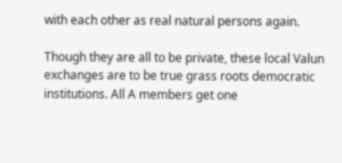with each other as real natural persons again.

Though they are all to be private, these local Valun exchanges are to be true grass roots democratic institutions. All A members get one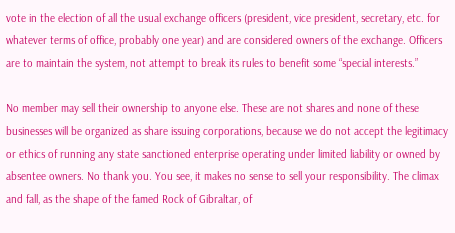vote in the election of all the usual exchange officers (president, vice president, secretary, etc. for whatever terms of office, probably one year) and are considered owners of the exchange. Officers are to maintain the system, not attempt to break its rules to benefit some “special interests.”

No member may sell their ownership to anyone else. These are not shares and none of these businesses will be organized as share issuing corporations, because we do not accept the legitimacy or ethics of running any state sanctioned enterprise operating under limited liability or owned by absentee owners. No thank you. You see, it makes no sense to sell your responsibility. The climax and fall, as the shape of the famed Rock of Gibraltar, of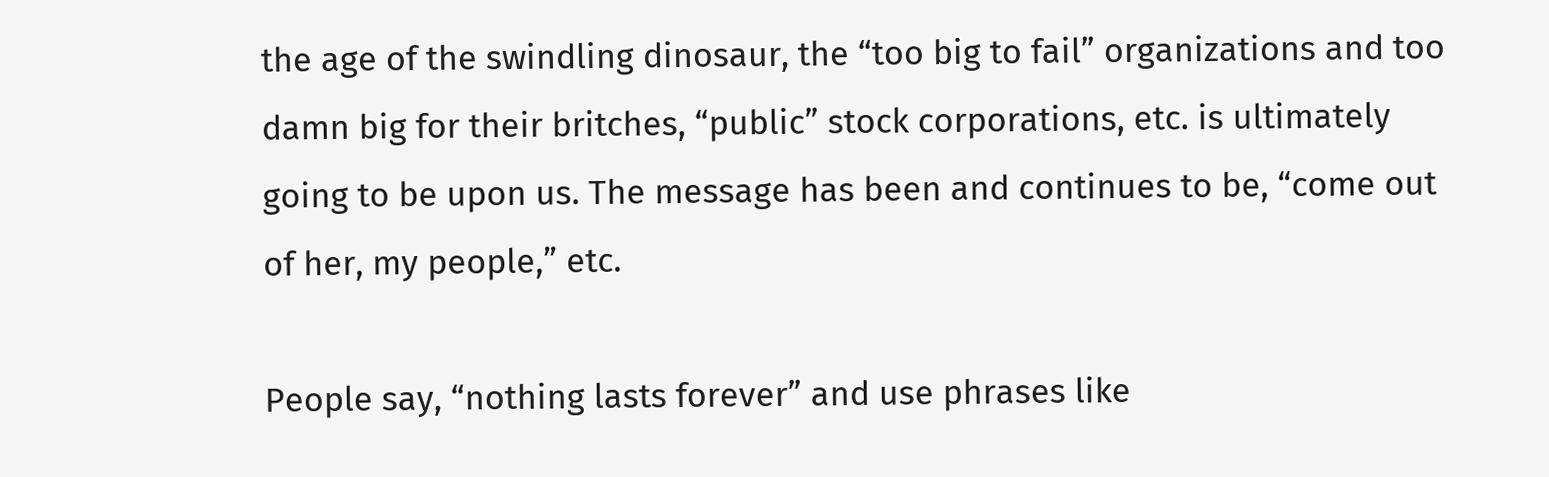the age of the swindling dinosaur, the “too big to fail” organizations and too damn big for their britches, “public” stock corporations, etc. is ultimately going to be upon us. The message has been and continues to be, “come out of her, my people,” etc.

People say, “nothing lasts forever” and use phrases like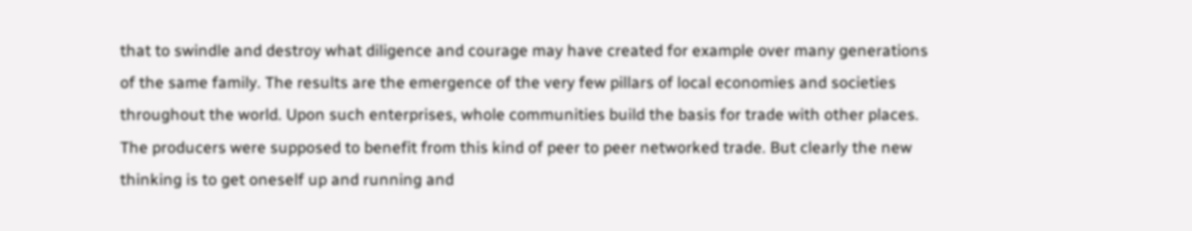that to swindle and destroy what diligence and courage may have created for example over many generations of the same family. The results are the emergence of the very few pillars of local economies and societies throughout the world. Upon such enterprises, whole communities build the basis for trade with other places. The producers were supposed to benefit from this kind of peer to peer networked trade. But clearly the new thinking is to get oneself up and running and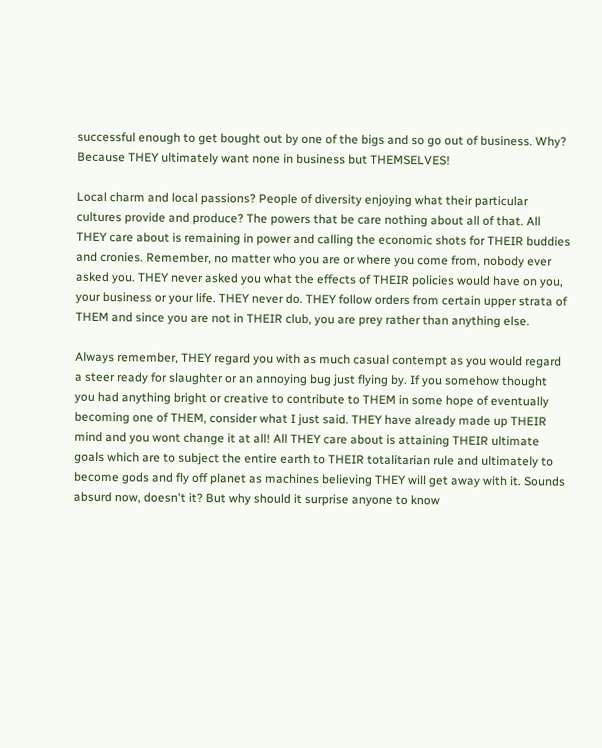successful enough to get bought out by one of the bigs and so go out of business. Why? Because THEY ultimately want none in business but THEMSELVES!

Local charm and local passions? People of diversity enjoying what their particular cultures provide and produce? The powers that be care nothing about all of that. All THEY care about is remaining in power and calling the economic shots for THEIR buddies and cronies. Remember, no matter who you are or where you come from, nobody ever asked you. THEY never asked you what the effects of THEIR policies would have on you, your business or your life. THEY never do. THEY follow orders from certain upper strata of THEM and since you are not in THEIR club, you are prey rather than anything else.

Always remember, THEY regard you with as much casual contempt as you would regard a steer ready for slaughter or an annoying bug just flying by. If you somehow thought you had anything bright or creative to contribute to THEM in some hope of eventually becoming one of THEM, consider what I just said. THEY have already made up THEIR mind and you wont change it at all! All THEY care about is attaining THEIR ultimate goals which are to subject the entire earth to THEIR totalitarian rule and ultimately to become gods and fly off planet as machines believing THEY will get away with it. Sounds absurd now, doesn't it? But why should it surprise anyone to know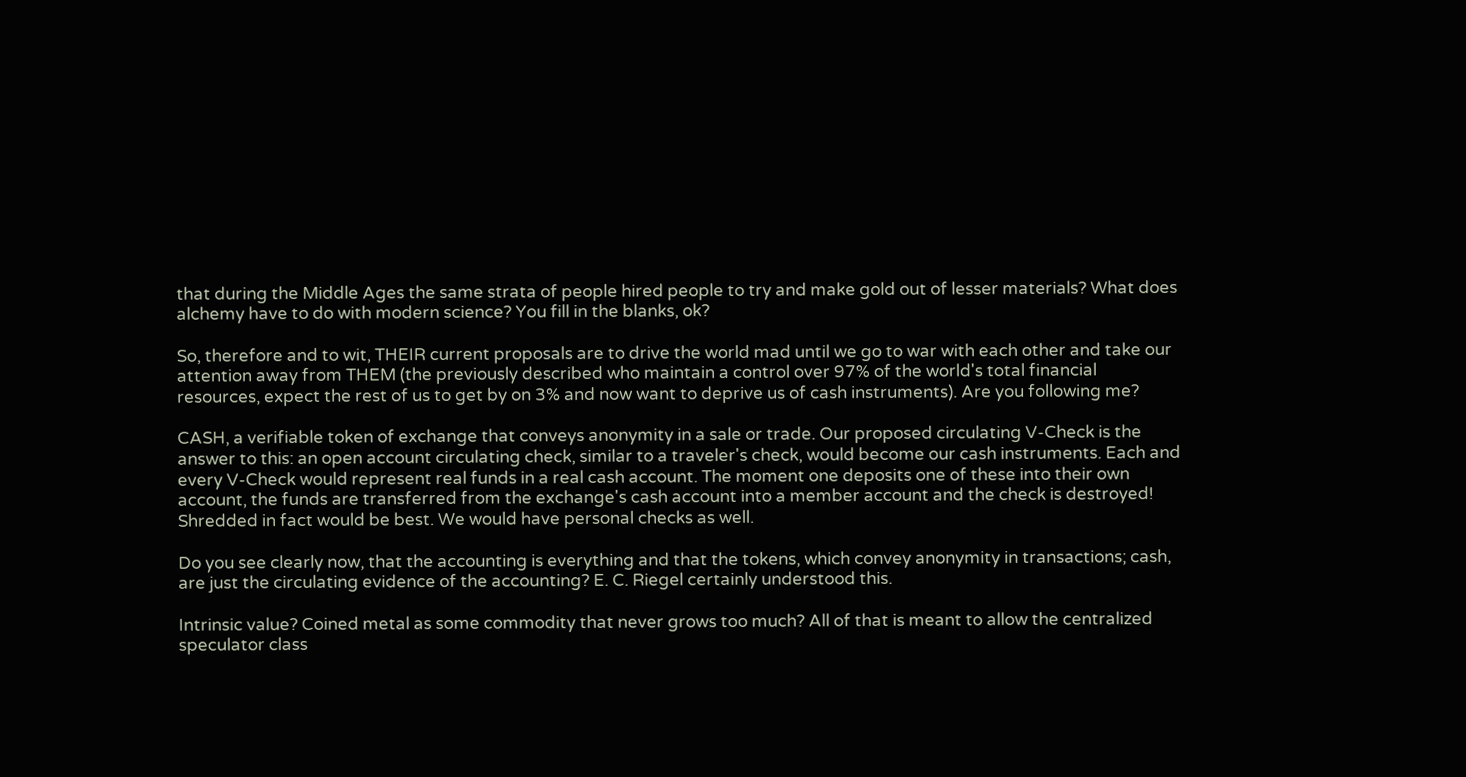that during the Middle Ages the same strata of people hired people to try and make gold out of lesser materials? What does alchemy have to do with modern science? You fill in the blanks, ok?

So, therefore and to wit, THEIR current proposals are to drive the world mad until we go to war with each other and take our attention away from THEM (the previously described who maintain a control over 97% of the world's total financial resources, expect the rest of us to get by on 3% and now want to deprive us of cash instruments). Are you following me?

CASH, a verifiable token of exchange that conveys anonymity in a sale or trade. Our proposed circulating V-Check is the answer to this: an open account circulating check, similar to a traveler's check, would become our cash instruments. Each and every V-Check would represent real funds in a real cash account. The moment one deposits one of these into their own account, the funds are transferred from the exchange's cash account into a member account and the check is destroyed! Shredded in fact would be best. We would have personal checks as well.

Do you see clearly now, that the accounting is everything and that the tokens, which convey anonymity in transactions; cash, are just the circulating evidence of the accounting? E. C. Riegel certainly understood this.

Intrinsic value? Coined metal as some commodity that never grows too much? All of that is meant to allow the centralized speculator class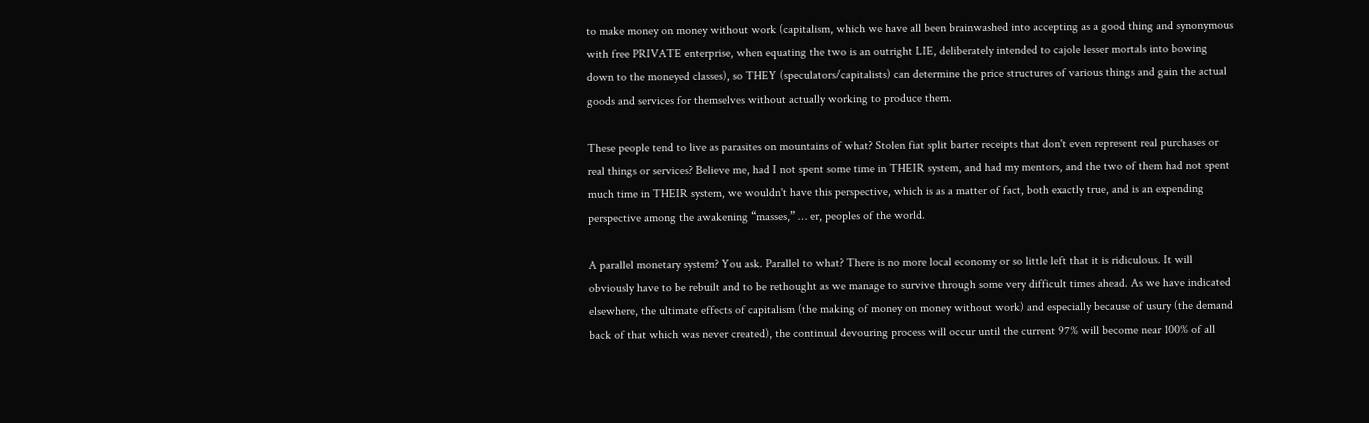to make money on money without work (capitalism, which we have all been brainwashed into accepting as a good thing and synonymous with free PRIVATE enterprise, when equating the two is an outright LIE, deliberately intended to cajole lesser mortals into bowing down to the moneyed classes), so THEY (speculators/capitalists) can determine the price structures of various things and gain the actual goods and services for themselves without actually working to produce them.

These people tend to live as parasites on mountains of what? Stolen fiat split barter receipts that don't even represent real purchases or real things or services? Believe me, had I not spent some time in THEIR system, and had my mentors, and the two of them had not spent much time in THEIR system, we wouldn't have this perspective, which is as a matter of fact, both exactly true, and is an expending perspective among the awakening “masses,” … er, peoples of the world.

A parallel monetary system? You ask. Parallel to what? There is no more local economy or so little left that it is ridiculous. It will obviously have to be rebuilt and to be rethought as we manage to survive through some very difficult times ahead. As we have indicated elsewhere, the ultimate effects of capitalism (the making of money on money without work) and especially because of usury (the demand back of that which was never created), the continual devouring process will occur until the current 97% will become near 100% of all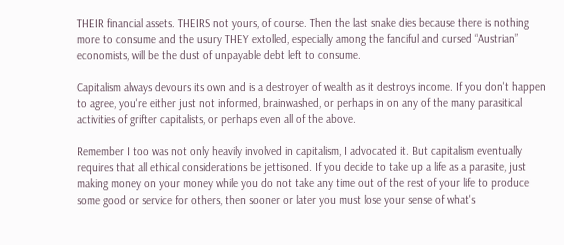THEIR financial assets. THEIRS not yours, of course. Then the last snake dies because there is nothing more to consume and the usury THEY extolled, especially among the fanciful and cursed “Austrian” economists, will be the dust of unpayable debt left to consume.

Capitalism always devours its own and is a destroyer of wealth as it destroys income. If you don't happen to agree, you're either just not informed, brainwashed, or perhaps in on any of the many parasitical activities of grifter capitalists, or perhaps even all of the above.

Remember I too was not only heavily involved in capitalism, I advocated it. But capitalism eventually requires that all ethical considerations be jettisoned. If you decide to take up a life as a parasite, just making money on your money while you do not take any time out of the rest of your life to produce some good or service for others, then sooner or later you must lose your sense of what's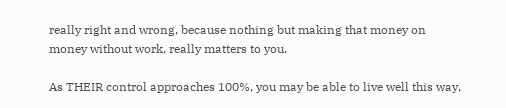really right and wrong, because nothing but making that money on money without work, really matters to you.

As THEIR control approaches 100%, you may be able to live well this way,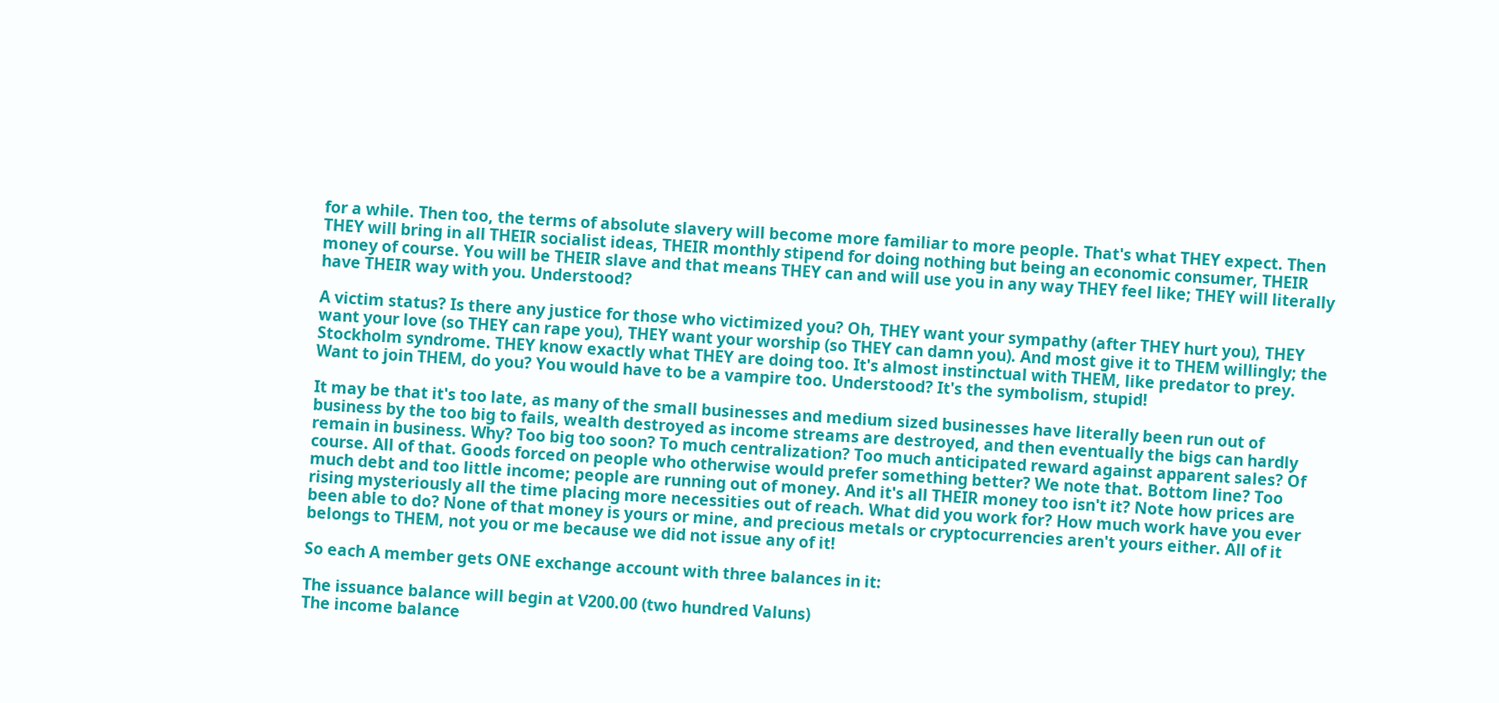for a while. Then too, the terms of absolute slavery will become more familiar to more people. That's what THEY expect. Then THEY will bring in all THEIR socialist ideas, THEIR monthly stipend for doing nothing but being an economic consumer, THEIR money of course. You will be THEIR slave and that means THEY can and will use you in any way THEY feel like; THEY will literally have THEIR way with you. Understood?

A victim status? Is there any justice for those who victimized you? Oh, THEY want your sympathy (after THEY hurt you), THEY want your love (so THEY can rape you), THEY want your worship (so THEY can damn you). And most give it to THEM willingly; the Stockholm syndrome. THEY know exactly what THEY are doing too. It's almost instinctual with THEM, like predator to prey. Want to join THEM, do you? You would have to be a vampire too. Understood? It's the symbolism, stupid!

It may be that it's too late, as many of the small businesses and medium sized businesses have literally been run out of business by the too big to fails, wealth destroyed as income streams are destroyed, and then eventually the bigs can hardly remain in business. Why? Too big too soon? To much centralization? Too much anticipated reward against apparent sales? Of course. All of that. Goods forced on people who otherwise would prefer something better? We note that. Bottom line? Too much debt and too little income; people are running out of money. And it's all THEIR money too isn't it? Note how prices are rising mysteriously all the time placing more necessities out of reach. What did you work for? How much work have you ever been able to do? None of that money is yours or mine, and precious metals or cryptocurrencies aren't yours either. All of it belongs to THEM, not you or me because we did not issue any of it!

So each A member gets ONE exchange account with three balances in it:

The issuance balance will begin at V200.00 (two hundred Valuns)
The income balance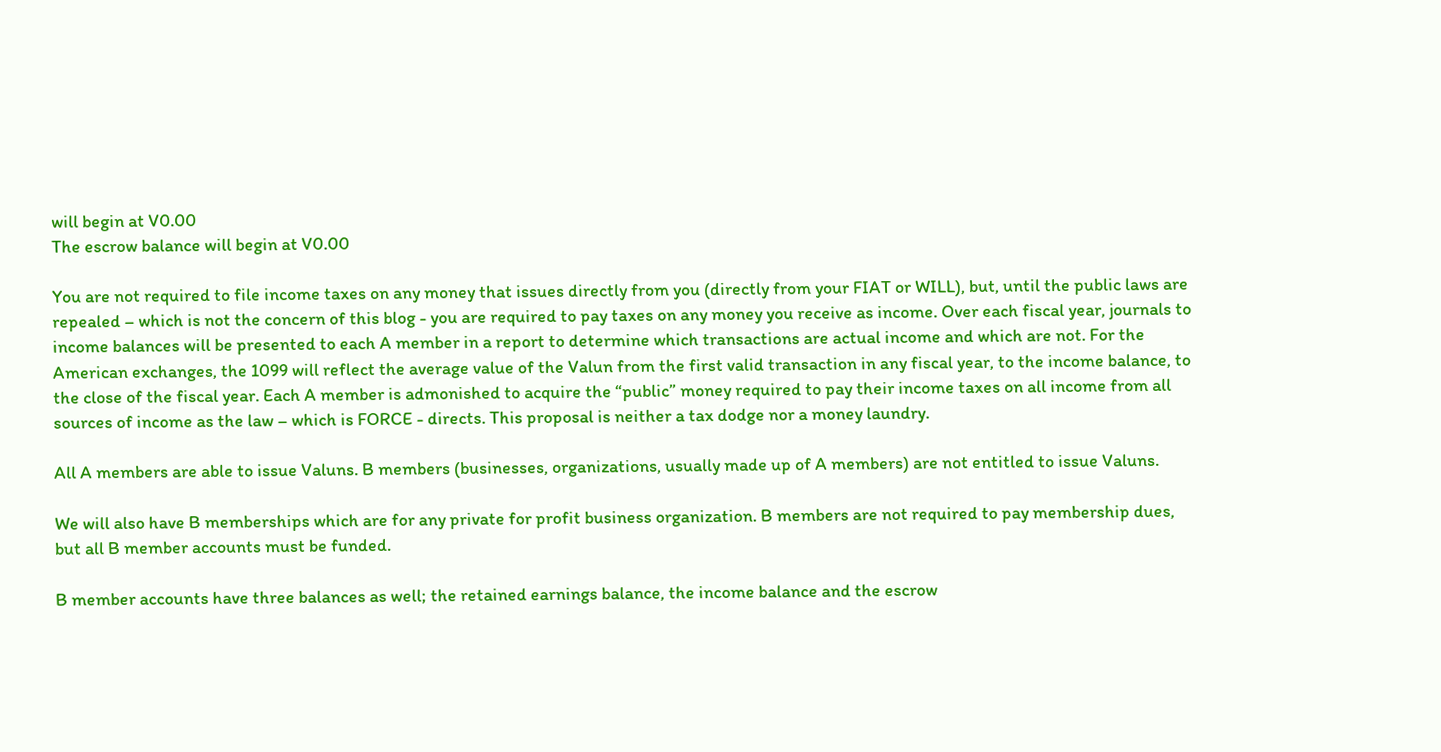will begin at V0.00
The escrow balance will begin at V0.00

You are not required to file income taxes on any money that issues directly from you (directly from your FIAT or WILL), but, until the public laws are repealed – which is not the concern of this blog - you are required to pay taxes on any money you receive as income. Over each fiscal year, journals to income balances will be presented to each A member in a report to determine which transactions are actual income and which are not. For the American exchanges, the 1099 will reflect the average value of the Valun from the first valid transaction in any fiscal year, to the income balance, to the close of the fiscal year. Each A member is admonished to acquire the “public” money required to pay their income taxes on all income from all sources of income as the law – which is FORCE - directs. This proposal is neither a tax dodge nor a money laundry.

All A members are able to issue Valuns. B members (businesses, organizations, usually made up of A members) are not entitled to issue Valuns.

We will also have B memberships which are for any private for profit business organization. B members are not required to pay membership dues, but all B member accounts must be funded.

B member accounts have three balances as well; the retained earnings balance, the income balance and the escrow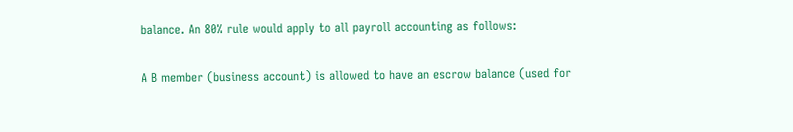balance. An 80% rule would apply to all payroll accounting as follows:

A B member (business account) is allowed to have an escrow balance (used for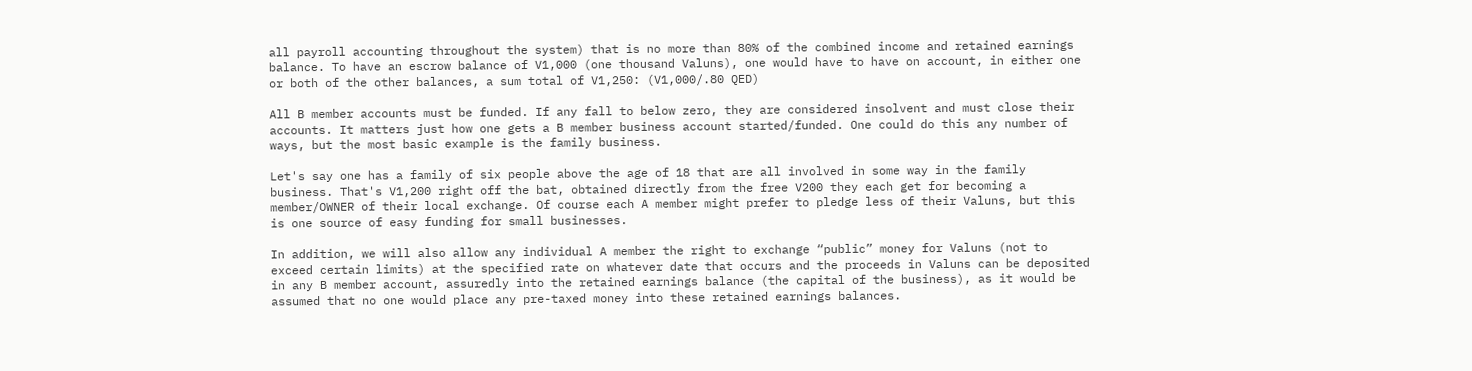all payroll accounting throughout the system) that is no more than 80% of the combined income and retained earnings balance. To have an escrow balance of V1,000 (one thousand Valuns), one would have to have on account, in either one or both of the other balances, a sum total of V1,250: (V1,000/.80 QED)

All B member accounts must be funded. If any fall to below zero, they are considered insolvent and must close their accounts. It matters just how one gets a B member business account started/funded. One could do this any number of ways, but the most basic example is the family business.

Let's say one has a family of six people above the age of 18 that are all involved in some way in the family business. That's V1,200 right off the bat, obtained directly from the free V200 they each get for becoming a member/OWNER of their local exchange. Of course each A member might prefer to pledge less of their Valuns, but this is one source of easy funding for small businesses.

In addition, we will also allow any individual A member the right to exchange “public” money for Valuns (not to exceed certain limits) at the specified rate on whatever date that occurs and the proceeds in Valuns can be deposited in any B member account, assuredly into the retained earnings balance (the capital of the business), as it would be assumed that no one would place any pre-taxed money into these retained earnings balances.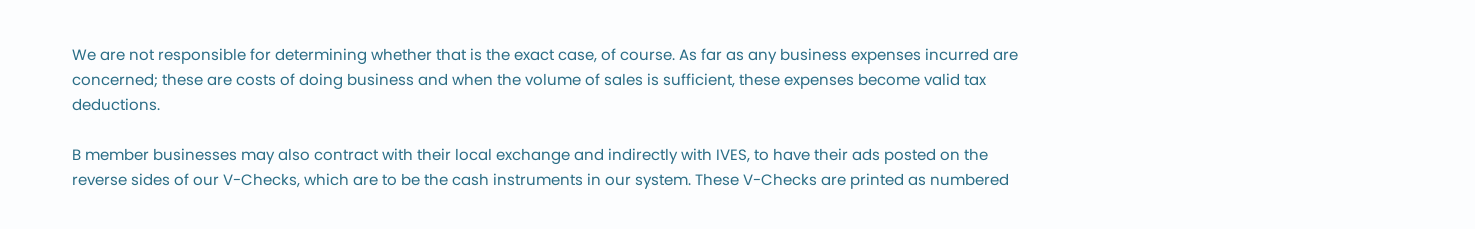We are not responsible for determining whether that is the exact case, of course. As far as any business expenses incurred are concerned; these are costs of doing business and when the volume of sales is sufficient, these expenses become valid tax deductions.

B member businesses may also contract with their local exchange and indirectly with IVES, to have their ads posted on the reverse sides of our V-Checks, which are to be the cash instruments in our system. These V-Checks are printed as numbered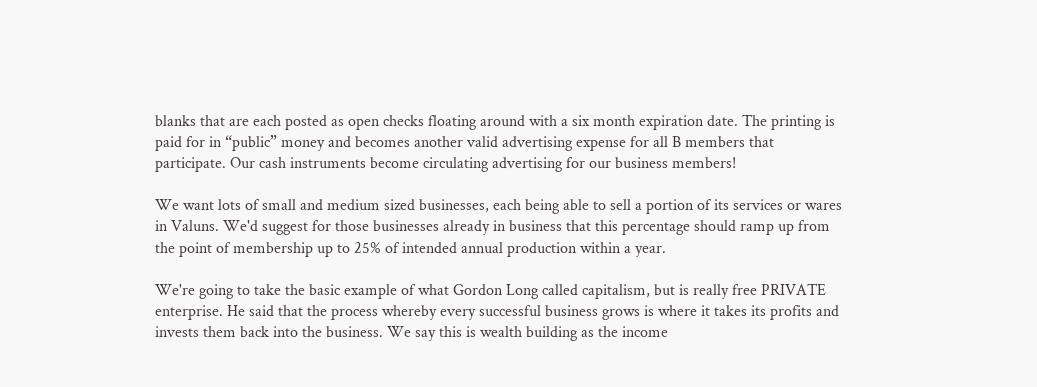blanks that are each posted as open checks floating around with a six month expiration date. The printing is paid for in “public” money and becomes another valid advertising expense for all B members that participate. Our cash instruments become circulating advertising for our business members!

We want lots of small and medium sized businesses, each being able to sell a portion of its services or wares in Valuns. We'd suggest for those businesses already in business that this percentage should ramp up from the point of membership up to 25% of intended annual production within a year.

We're going to take the basic example of what Gordon Long called capitalism, but is really free PRIVATE enterprise. He said that the process whereby every successful business grows is where it takes its profits and invests them back into the business. We say this is wealth building as the income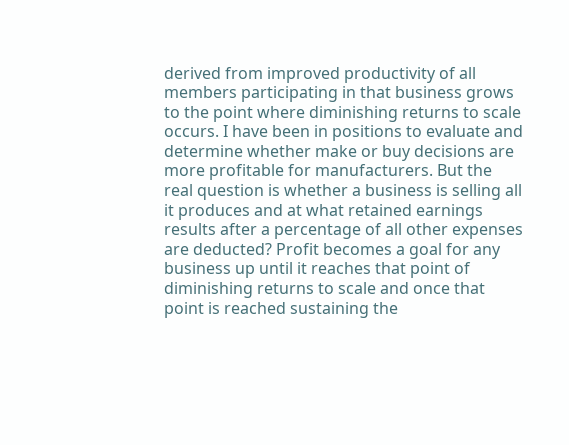derived from improved productivity of all members participating in that business grows to the point where diminishing returns to scale occurs. I have been in positions to evaluate and determine whether make or buy decisions are more profitable for manufacturers. But the real question is whether a business is selling all it produces and at what retained earnings results after a percentage of all other expenses are deducted? Profit becomes a goal for any business up until it reaches that point of diminishing returns to scale and once that point is reached sustaining the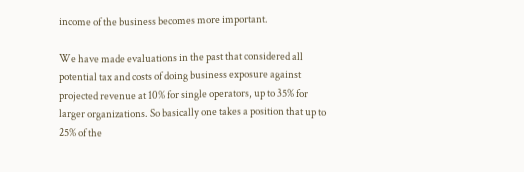income of the business becomes more important.

We have made evaluations in the past that considered all potential tax and costs of doing business exposure against projected revenue at 10% for single operators, up to 35% for larger organizations. So basically one takes a position that up to 25% of the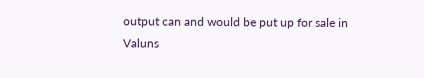output can and would be put up for sale in Valuns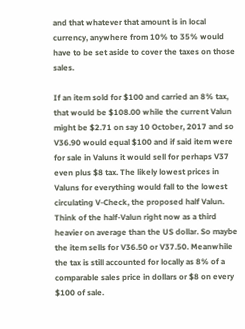and that whatever that amount is in local currency, anywhere from 10% to 35% would have to be set aside to cover the taxes on those sales.

If an item sold for $100 and carried an 8% tax, that would be $108.00 while the current Valun might be $2.71 on say 10 October, 2017 and so V36.90 would equal $100 and if said item were for sale in Valuns it would sell for perhaps V37 even plus $8 tax. The likely lowest prices in Valuns for everything would fall to the lowest circulating V-Check, the proposed half Valun. Think of the half-Valun right now as a third heavier on average than the US dollar. So maybe the item sells for V36.50 or V37.50. Meanwhile the tax is still accounted for locally as 8% of a comparable sales price in dollars or $8 on every $100 of sale.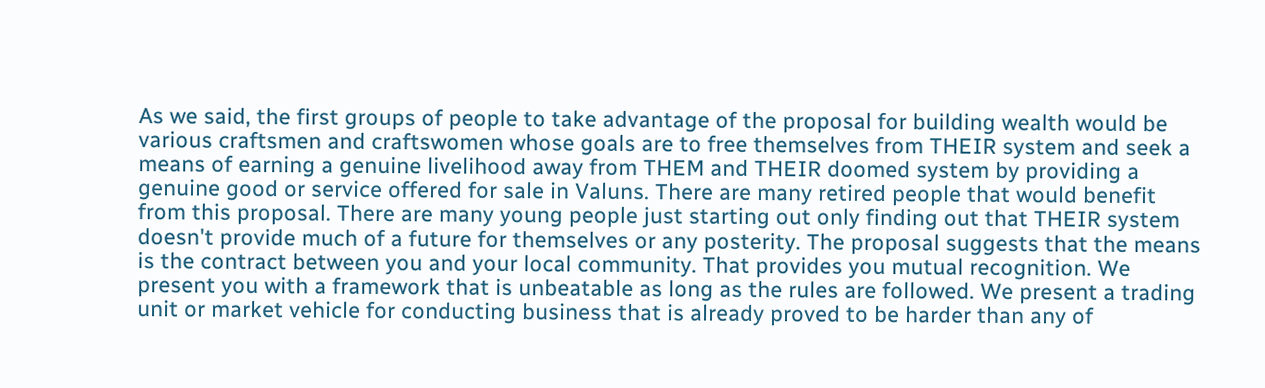As we said, the first groups of people to take advantage of the proposal for building wealth would be various craftsmen and craftswomen whose goals are to free themselves from THEIR system and seek a means of earning a genuine livelihood away from THEM and THEIR doomed system by providing a genuine good or service offered for sale in Valuns. There are many retired people that would benefit from this proposal. There are many young people just starting out only finding out that THEIR system doesn't provide much of a future for themselves or any posterity. The proposal suggests that the means is the contract between you and your local community. That provides you mutual recognition. We present you with a framework that is unbeatable as long as the rules are followed. We present a trading unit or market vehicle for conducting business that is already proved to be harder than any of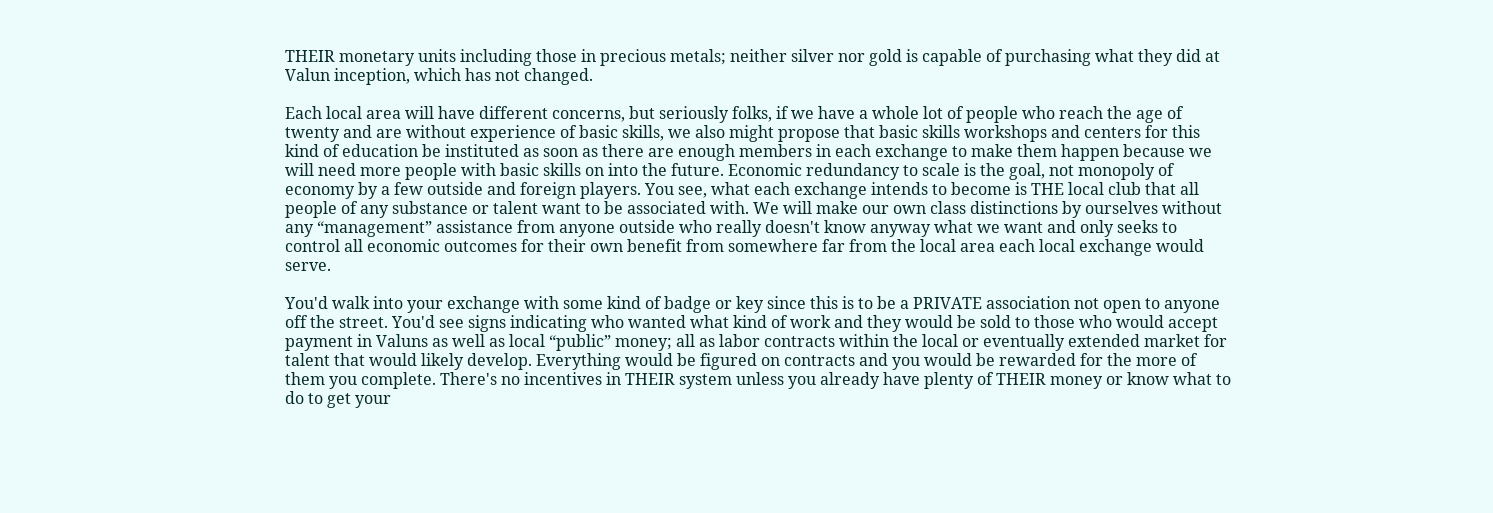THEIR monetary units including those in precious metals; neither silver nor gold is capable of purchasing what they did at Valun inception, which has not changed.

Each local area will have different concerns, but seriously folks, if we have a whole lot of people who reach the age of twenty and are without experience of basic skills, we also might propose that basic skills workshops and centers for this kind of education be instituted as soon as there are enough members in each exchange to make them happen because we will need more people with basic skills on into the future. Economic redundancy to scale is the goal, not monopoly of economy by a few outside and foreign players. You see, what each exchange intends to become is THE local club that all people of any substance or talent want to be associated with. We will make our own class distinctions by ourselves without any “management” assistance from anyone outside who really doesn't know anyway what we want and only seeks to control all economic outcomes for their own benefit from somewhere far from the local area each local exchange would serve.

You'd walk into your exchange with some kind of badge or key since this is to be a PRIVATE association not open to anyone off the street. You'd see signs indicating who wanted what kind of work and they would be sold to those who would accept payment in Valuns as well as local “public” money; all as labor contracts within the local or eventually extended market for talent that would likely develop. Everything would be figured on contracts and you would be rewarded for the more of them you complete. There's no incentives in THEIR system unless you already have plenty of THEIR money or know what to do to get your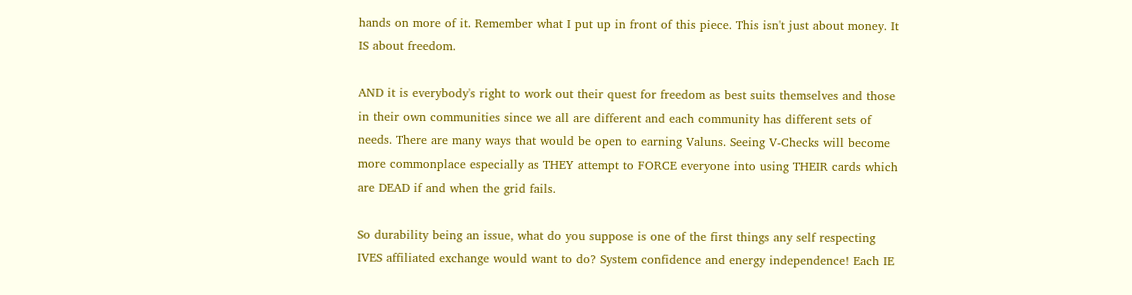hands on more of it. Remember what I put up in front of this piece. This isn't just about money. It IS about freedom.

AND it is everybody's right to work out their quest for freedom as best suits themselves and those in their own communities since we all are different and each community has different sets of needs. There are many ways that would be open to earning Valuns. Seeing V-Checks will become more commonplace especially as THEY attempt to FORCE everyone into using THEIR cards which are DEAD if and when the grid fails.

So durability being an issue, what do you suppose is one of the first things any self respecting IVES affiliated exchange would want to do? System confidence and energy independence! Each IE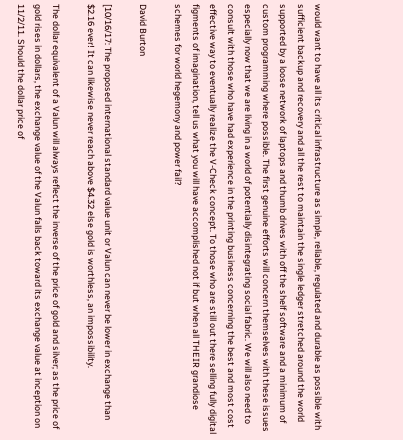would want to have all its critical infrastructure as simple, reliable, regulated and durable as possible with sufficient backup and recovery and all the rest to maintain the single ledger stretched around the world supported by a loose network of laptops and thumb drives with off the shelf software and a minimum of custom programming where possible. The first genuine efforts will concern themselves with these issues especially now that we are living in a world of potentially disintegrating social fabric. We will also need to consult with those who have had experience in the printing business concerning the best and most cost effective way to eventually realize the V-Check concept. To those who are still out there selling fully digital figments of imagination, tell us what you will have accomplished not if but when all THEIR grandiose schemes for world hegemony and power fail?

David Burton

[10/16/17: The proposed international standard value unit or Valun can never be lower in exchange than $2.16 ever! It can likewise never reach above $4.32 else gold is worthless, an impossibility.

The dollar equivalent of a Valun will always reflect the inverse of the price of gold and silver; as the price of gold rises in dollars, the exchange value of the Valun falls back toward its exchange value at inception on 11/2/11. Should the dollar price of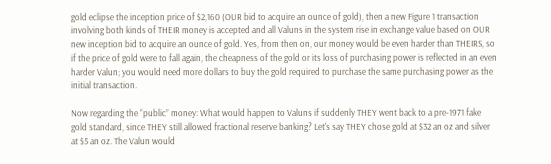gold eclipse the inception price of $2,160 (OUR bid to acquire an ounce of gold), then a new Figure 1 transaction involving both kinds of THEIR money is accepted and all Valuns in the system rise in exchange value based on OUR new inception bid to acquire an ounce of gold. Yes, from then on, our money would be even harder than THEIRS, so if the price of gold were to fall again, the cheapness of the gold or its loss of purchasing power is reflected in an even harder Valun; you would need more dollars to buy the gold required to purchase the same purchasing power as the initial transaction.

Now regarding the “public” money: What would happen to Valuns if suddenly THEY went back to a pre-1971 fake gold standard, since THEY still allowed fractional reserve banking? Let's say THEY chose gold at $32 an oz and silver at $5 an oz. The Valun would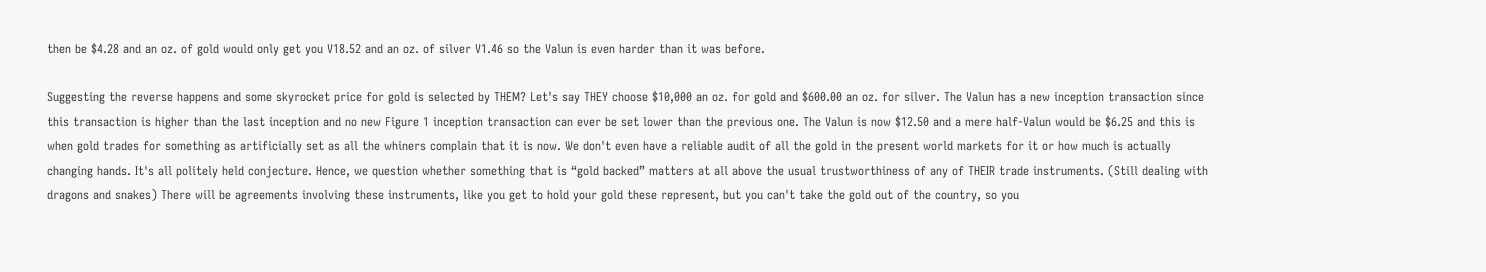then be $4.28 and an oz. of gold would only get you V18.52 and an oz. of silver V1.46 so the Valun is even harder than it was before.

Suggesting the reverse happens and some skyrocket price for gold is selected by THEM? Let's say THEY choose $10,000 an oz. for gold and $600.00 an oz. for silver. The Valun has a new inception transaction since this transaction is higher than the last inception and no new Figure 1 inception transaction can ever be set lower than the previous one. The Valun is now $12.50 and a mere half-Valun would be $6.25 and this is when gold trades for something as artificially set as all the whiners complain that it is now. We don't even have a reliable audit of all the gold in the present world markets for it or how much is actually changing hands. It's all politely held conjecture. Hence, we question whether something that is “gold backed” matters at all above the usual trustworthiness of any of THEIR trade instruments. (Still dealing with dragons and snakes) There will be agreements involving these instruments, like you get to hold your gold these represent, but you can't take the gold out of the country, so you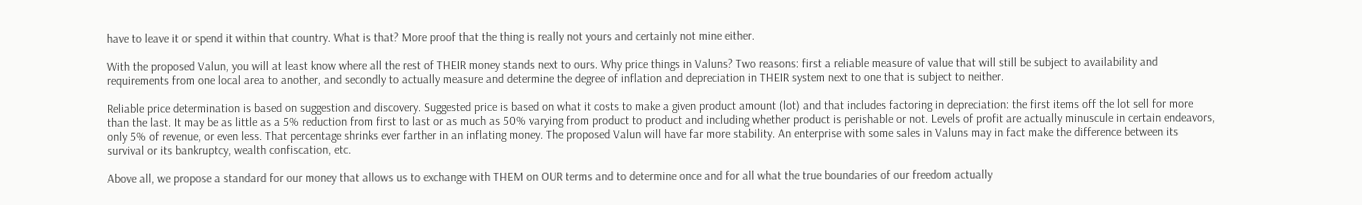have to leave it or spend it within that country. What is that? More proof that the thing is really not yours and certainly not mine either.

With the proposed Valun, you will at least know where all the rest of THEIR money stands next to ours. Why price things in Valuns? Two reasons: first a reliable measure of value that will still be subject to availability and requirements from one local area to another, and secondly to actually measure and determine the degree of inflation and depreciation in THEIR system next to one that is subject to neither.

Reliable price determination is based on suggestion and discovery. Suggested price is based on what it costs to make a given product amount (lot) and that includes factoring in depreciation: the first items off the lot sell for more than the last. It may be as little as a 5% reduction from first to last or as much as 50% varying from product to product and including whether product is perishable or not. Levels of profit are actually minuscule in certain endeavors, only 5% of revenue, or even less. That percentage shrinks ever farther in an inflating money. The proposed Valun will have far more stability. An enterprise with some sales in Valuns may in fact make the difference between its survival or its bankruptcy, wealth confiscation, etc.

Above all, we propose a standard for our money that allows us to exchange with THEM on OUR terms and to determine once and for all what the true boundaries of our freedom actually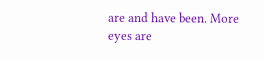are and have been. More eyes are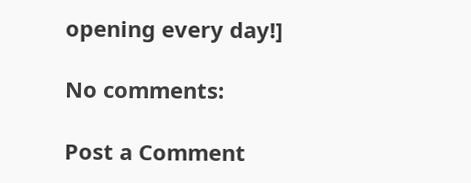opening every day!]

No comments:

Post a Comment